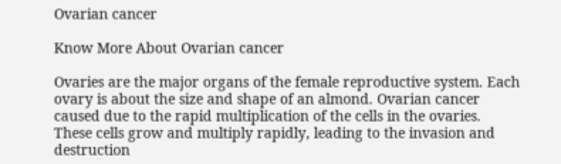Ovarian cancer

Know More About Ovarian cancer

Ovaries are the major organs of the female reproductive system. Each ovary is about the size and shape of an almond. Ovarian cancer caused due to the rapid multiplication of the cells in the ovaries. These cells grow and multiply rapidly, leading to the invasion and destruction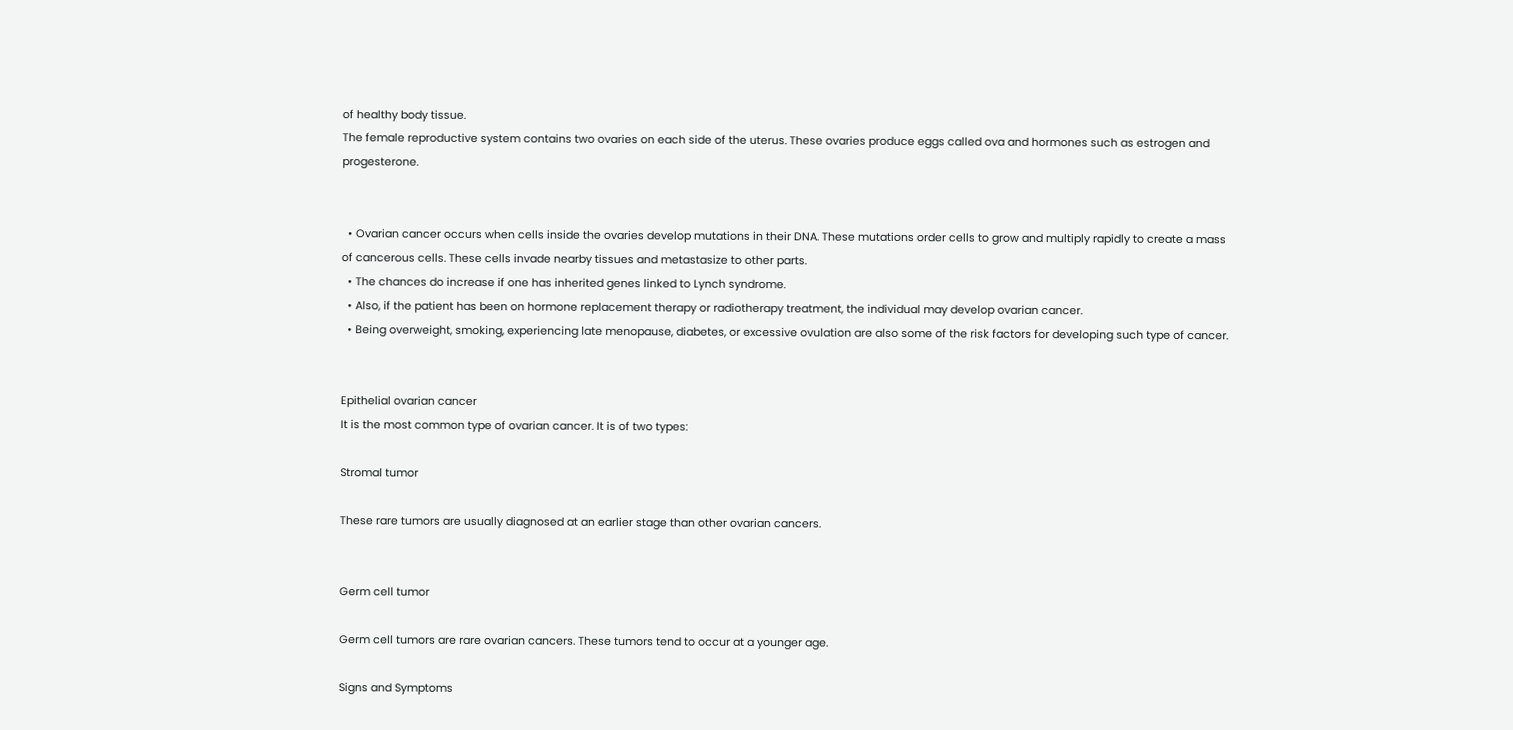of healthy body tissue.
The female reproductive system contains two ovaries on each side of the uterus. These ovaries produce eggs called ova and hormones such as estrogen and progesterone.


  • Ovarian cancer occurs when cells inside the ovaries develop mutations in their DNA. These mutations order cells to grow and multiply rapidly to create a mass of cancerous cells. These cells invade nearby tissues and metastasize to other parts.
  • The chances do increase if one has inherited genes linked to Lynch syndrome.
  • Also, if the patient has been on hormone replacement therapy or radiotherapy treatment, the individual may develop ovarian cancer.
  • Being overweight, smoking, experiencing late menopause, diabetes, or excessive ovulation are also some of the risk factors for developing such type of cancer.


Epithelial ovarian cancer
It is the most common type of ovarian cancer. It is of two types:

Stromal tumor

These rare tumors are usually diagnosed at an earlier stage than other ovarian cancers.


Germ cell tumor

Germ cell tumors are rare ovarian cancers. These tumors tend to occur at a younger age.

Signs and Symptoms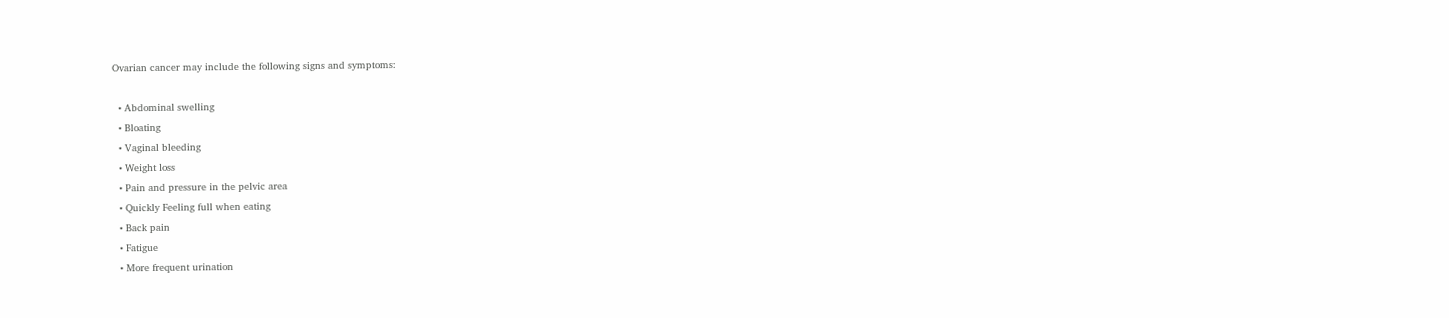Ovarian cancer may include the following signs and symptoms:

  • Abdominal swelling
  • Bloating
  • Vaginal bleeding
  • Weight loss
  • Pain and pressure in the pelvic area
  • Quickly Feeling full when eating
  • Back pain
  • Fatigue
  • More frequent urination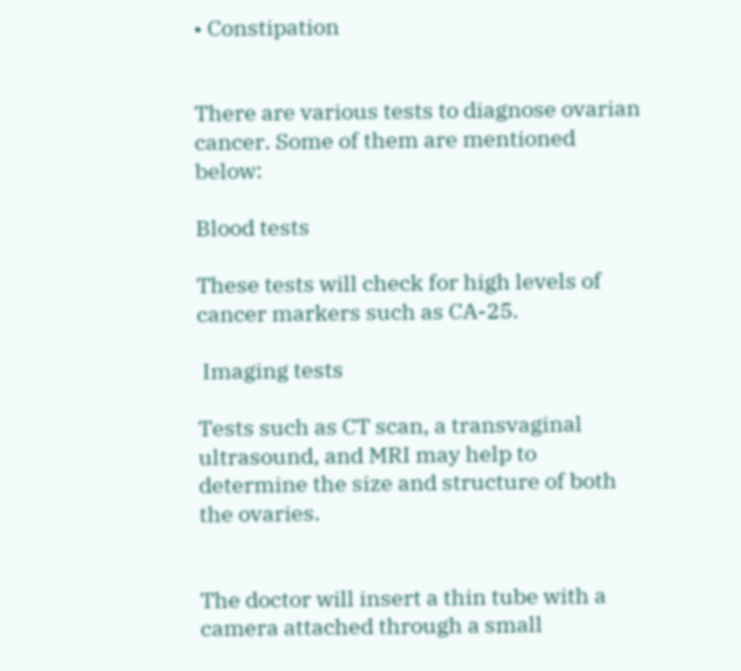• Constipation


There are various tests to diagnose ovarian cancer. Some of them are mentioned below:

Blood tests

These tests will check for high levels of cancer markers such as CA-25.

 Imaging tests

Tests such as CT scan, a transvaginal ultrasound, and MRI may help to determine the size and structure of both the ovaries.


The doctor will insert a thin tube with a camera attached through a small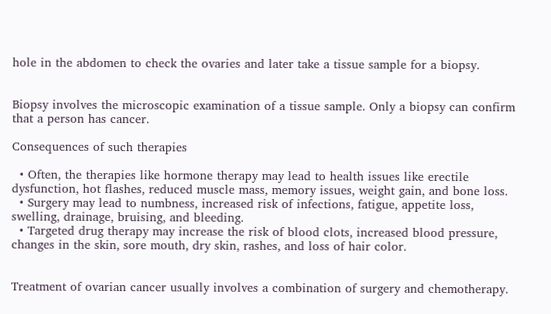hole in the abdomen to check the ovaries and later take a tissue sample for a biopsy.


Biopsy involves the microscopic examination of a tissue sample. Only a biopsy can confirm that a person has cancer.

Consequences of such therapies

  • Often, the therapies like hormone therapy may lead to health issues like erectile dysfunction, hot flashes, reduced muscle mass, memory issues, weight gain, and bone loss.
  • Surgery may lead to numbness, increased risk of infections, fatigue, appetite loss, swelling, drainage, bruising, and bleeding.
  • Targeted drug therapy may increase the risk of blood clots, increased blood pressure, changes in the skin, sore mouth, dry skin, rashes, and loss of hair color.


Treatment of ovarian cancer usually involves a combination of surgery and chemotherapy.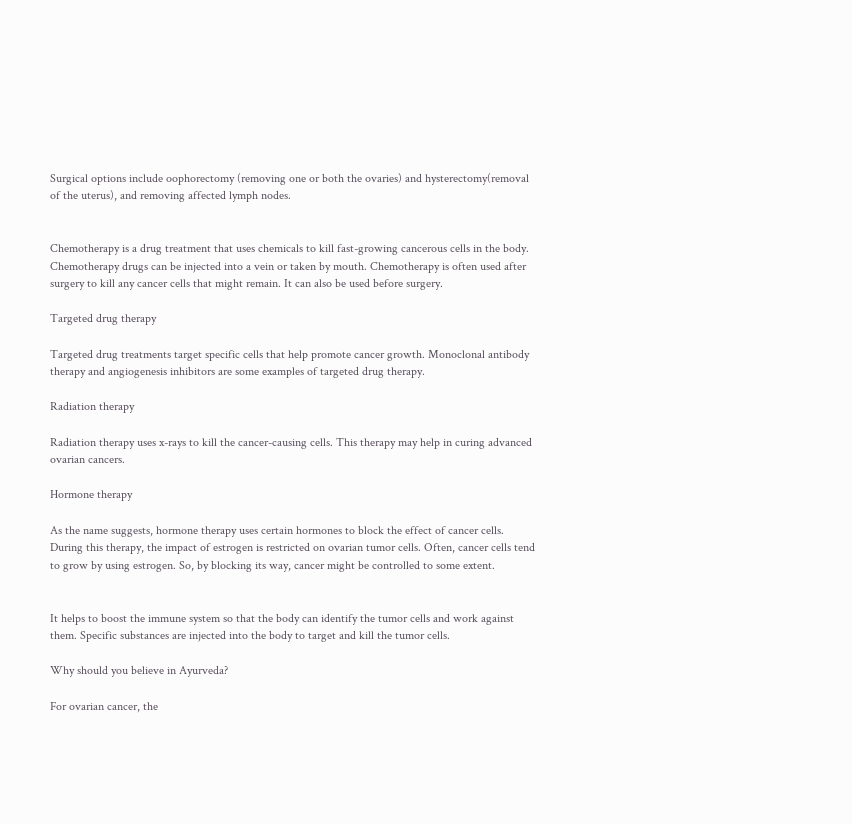Surgical options include oophorectomy (removing one or both the ovaries) and hysterectomy(removal of the uterus), and removing affected lymph nodes.


Chemotherapy is a drug treatment that uses chemicals to kill fast-growing cancerous cells in the body. Chemotherapy drugs can be injected into a vein or taken by mouth. Chemotherapy is often used after surgery to kill any cancer cells that might remain. It can also be used before surgery.

Targeted drug therapy

Targeted drug treatments target specific cells that help promote cancer growth. Monoclonal antibody therapy and angiogenesis inhibitors are some examples of targeted drug therapy.

Radiation therapy

Radiation therapy uses x-rays to kill the cancer-causing cells. This therapy may help in curing advanced ovarian cancers.

Hormone therapy

As the name suggests, hormone therapy uses certain hormones to block the effect of cancer cells. During this therapy, the impact of estrogen is restricted on ovarian tumor cells. Often, cancer cells tend to grow by using estrogen. So, by blocking its way, cancer might be controlled to some extent.


It helps to boost the immune system so that the body can identify the tumor cells and work against them. Specific substances are injected into the body to target and kill the tumor cells.

Why should you believe in Ayurveda?

For ovarian cancer, the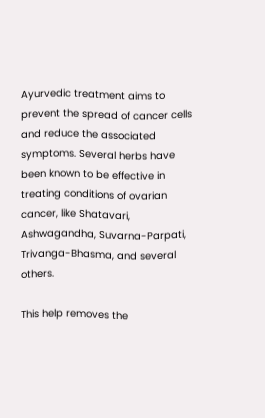Ayurvedic treatment aims to prevent the spread of cancer cells and reduce the associated symptoms. Several herbs have been known to be effective in treating conditions of ovarian cancer, like Shatavari, Ashwagandha, Suvarna-Parpati, Trivanga-Bhasma, and several others.

This help removes the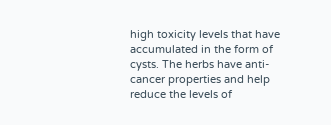high toxicity levels that have accumulated in the form of cysts. The herbs have anti-cancer properties and help reduce the levels of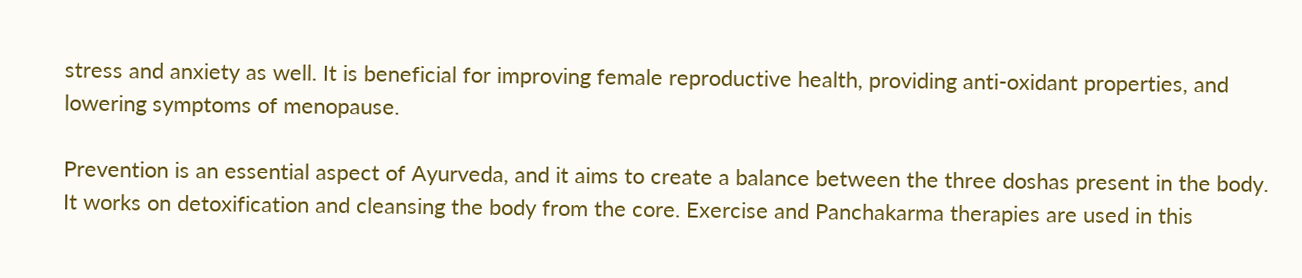stress and anxiety as well. It is beneficial for improving female reproductive health, providing anti-oxidant properties, and lowering symptoms of menopause.

Prevention is an essential aspect of Ayurveda, and it aims to create a balance between the three doshas present in the body. It works on detoxification and cleansing the body from the core. Exercise and Panchakarma therapies are used in this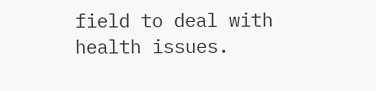field to deal with health issues.